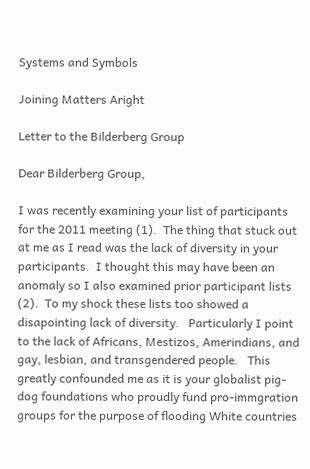Systems and Symbols

Joining Matters Aright

Letter to the Bilderberg Group

Dear Bilderberg Group,

I was recently examining your list of participants for the 2011 meeting (1).  The thing that stuck out at me as I read was the lack of diversity in your participants.  I thought this may have been an anomaly so I also examined prior participant lists (2).  To my shock these lists too showed a disapointing lack of diversity.   Particularly I point to the lack of Africans, Mestizos, Amerindians, and gay, lesbian, and transgendered people.   This greatly confounded me as it is your globalist pig-dog foundations who proudly fund pro-immgration groups for the purpose of flooding White countries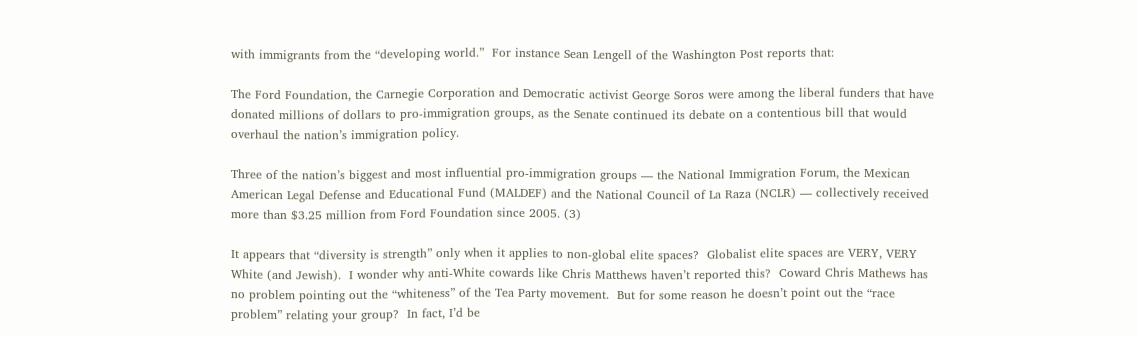with immigrants from the “developing world.”  For instance Sean Lengell of the Washington Post reports that:

The Ford Foundation, the Carnegie Corporation and Democratic activist George Soros were among the liberal funders that have donated millions of dollars to pro-immigration groups, as the Senate continued its debate on a contentious bill that would overhaul the nation’s immigration policy.

Three of the nation’s biggest and most influential pro-immigration groups — the National Immigration Forum, the Mexican American Legal Defense and Educational Fund (MALDEF) and the National Council of La Raza (NCLR) — collectively received more than $3.25 million from Ford Foundation since 2005. (3)

It appears that “diversity is strength” only when it applies to non-global elite spaces?  Globalist elite spaces are VERY, VERY White (and Jewish).  I wonder why anti-White cowards like Chris Matthews haven’t reported this?  Coward Chris Mathews has no problem pointing out the “whiteness” of the Tea Party movement.  But for some reason he doesn’t point out the “race problem” relating your group?  In fact, I’d be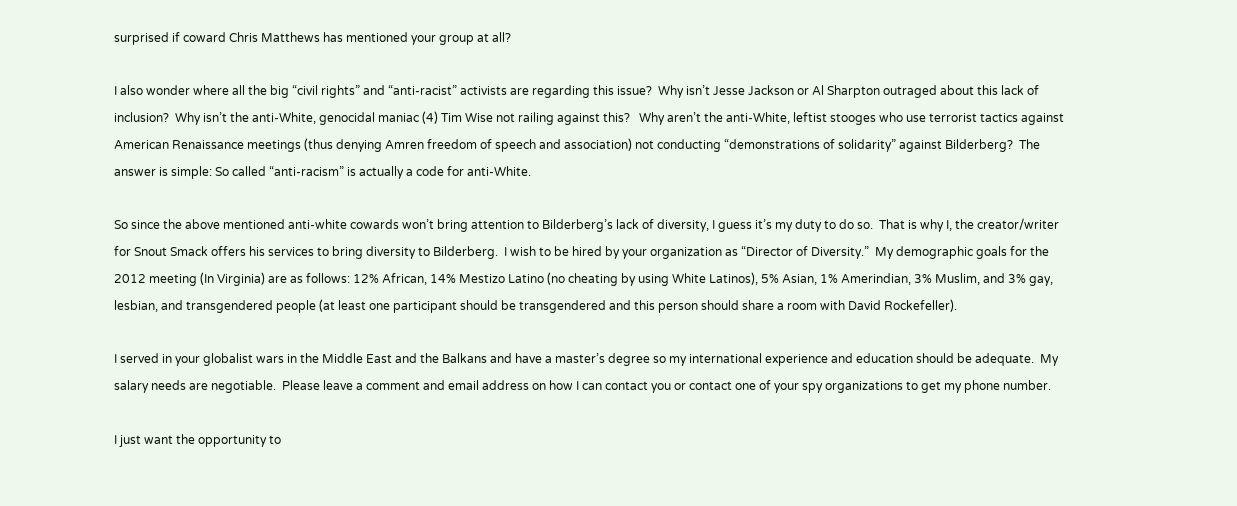surprised if coward Chris Matthews has mentioned your group at all?

I also wonder where all the big “civil rights” and “anti-racist” activists are regarding this issue?  Why isn’t Jesse Jackson or Al Sharpton outraged about this lack of inclusion?  Why isn’t the anti-White, genocidal maniac (4) Tim Wise not railing against this?   Why aren’t the anti-White, leftist stooges who use terrorist tactics against American Renaissance meetings (thus denying Amren freedom of speech and association) not conducting “demonstrations of solidarity” against Bilderberg?  The answer is simple: So called “anti-racism” is actually a code for anti-White.

So since the above mentioned anti-white cowards won’t bring attention to Bilderberg’s lack of diversity, I guess it’s my duty to do so.  That is why I, the creator/writer for Snout Smack offers his services to bring diversity to Bilderberg.  I wish to be hired by your organization as “Director of Diversity.”  My demographic goals for the 2012 meeting (In Virginia) are as follows: 12% African, 14% Mestizo Latino (no cheating by using White Latinos), 5% Asian, 1% Amerindian, 3% Muslim, and 3% gay, lesbian, and transgendered people (at least one participant should be transgendered and this person should share a room with David Rockefeller).

I served in your globalist wars in the Middle East and the Balkans and have a master’s degree so my international experience and education should be adequate.  My salary needs are negotiable.  Please leave a comment and email address on how I can contact you or contact one of your spy organizations to get my phone number.

I just want the opportunity to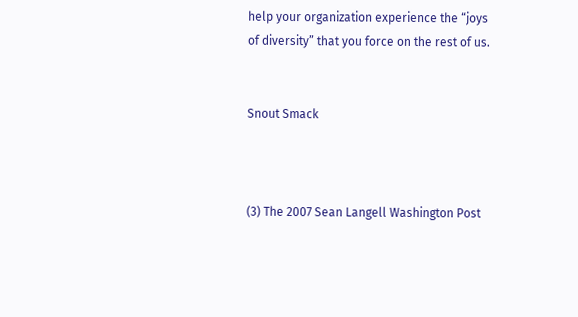help your organization experience the “joys of diversity” that you force on the rest of us.


Snout Smack



(3) The 2007 Sean Langell Washington Post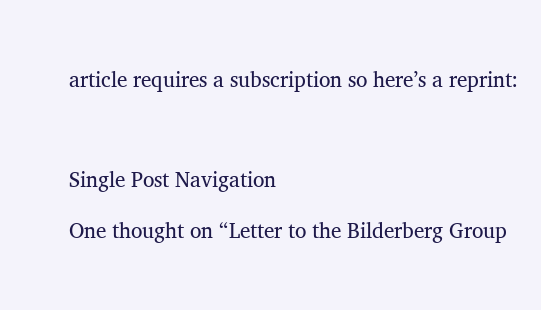article requires a subscription so here’s a reprint:



Single Post Navigation

One thought on “Letter to the Bilderberg Group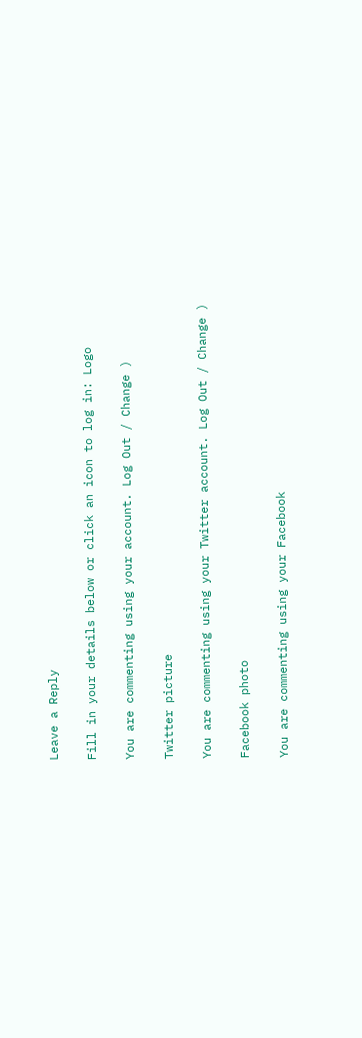Leave a Reply

Fill in your details below or click an icon to log in: Logo

You are commenting using your account. Log Out / Change )

Twitter picture

You are commenting using your Twitter account. Log Out / Change )

Facebook photo

You are commenting using your Facebook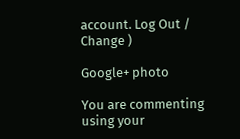account. Log Out / Change )

Google+ photo

You are commenting using your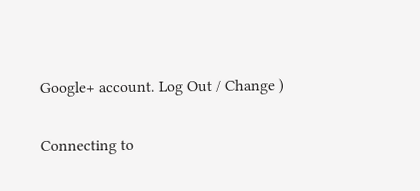Google+ account. Log Out / Change )

Connecting to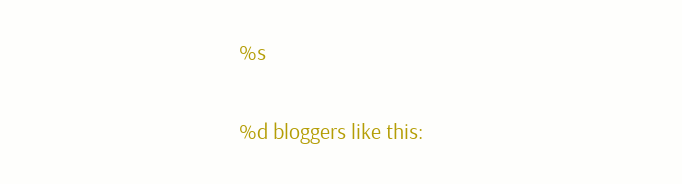%s

%d bloggers like this: